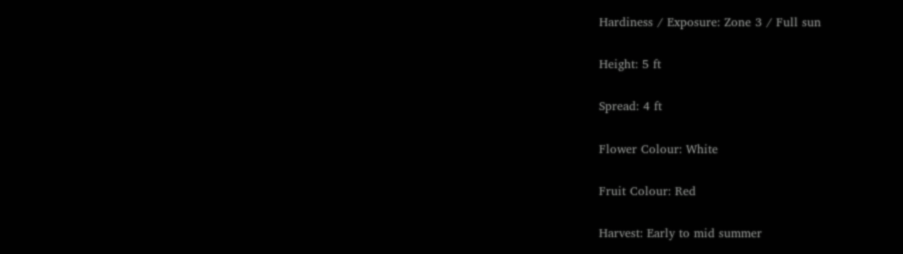Hardiness / Exposure: Zone 3 / Full sun

Height: 5 ft

Spread: 4 ft

Flower Colour: White

Fruit Colour: Red

Harvest: Early to mid summer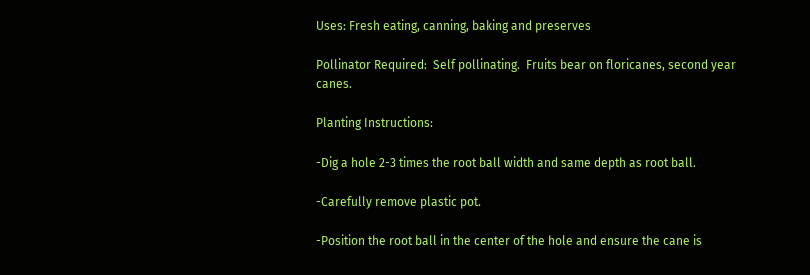Uses: Fresh eating, canning, baking and preserves

Pollinator Required:  Self pollinating.  Fruits bear on floricanes, second year canes.

Planting Instructions:

-Dig a hole 2-3 times the root ball width and same depth as root ball.

-Carefully remove plastic pot.

-Position the root ball in the center of the hole and ensure the cane is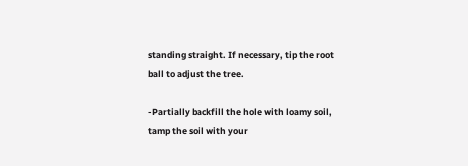standing straight. If necessary, tip the root ball to adjust the tree.

-Partially backfill the hole with loamy soil, tamp the soil with your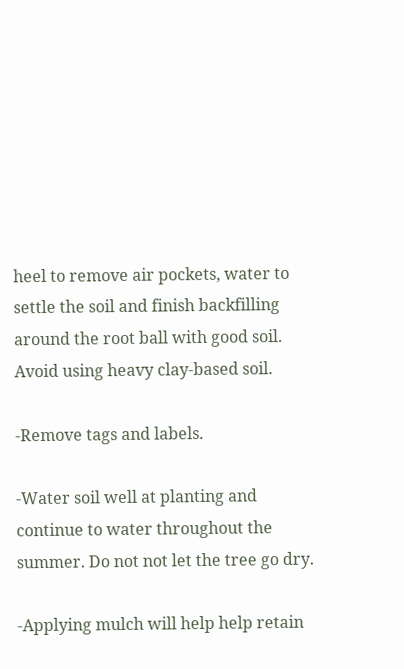heel to remove air pockets, water to settle the soil and finish backfilling around the root ball with good soil.  Avoid using heavy clay-based soil.

-Remove tags and labels.

-Water soil well at planting and continue to water throughout the summer. Do not not let the tree go dry.

-Applying mulch will help help retain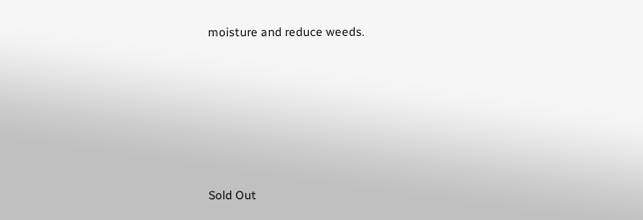moisture and reduce weeds.







Sold Out